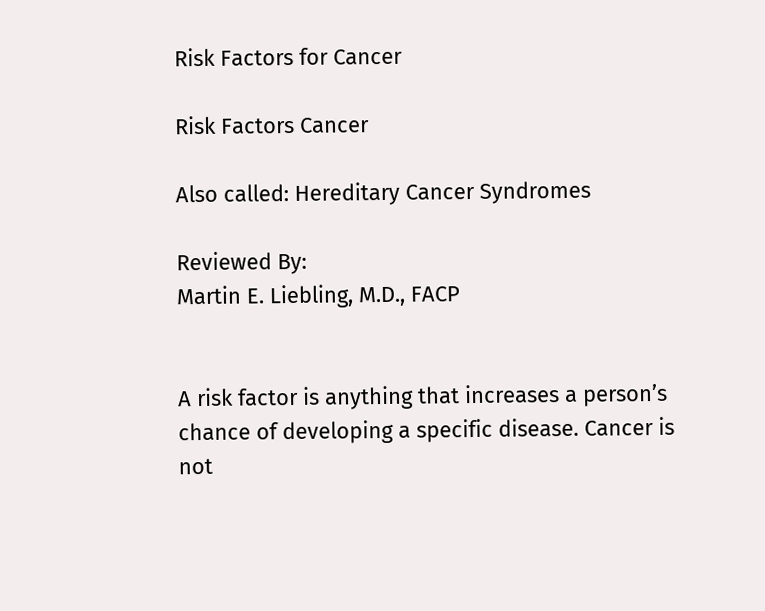Risk Factors for Cancer

Risk Factors Cancer

Also called: Hereditary Cancer Syndromes

Reviewed By:
Martin E. Liebling, M.D., FACP


A risk factor is anything that increases a person’s chance of developing a specific disease. Cancer is not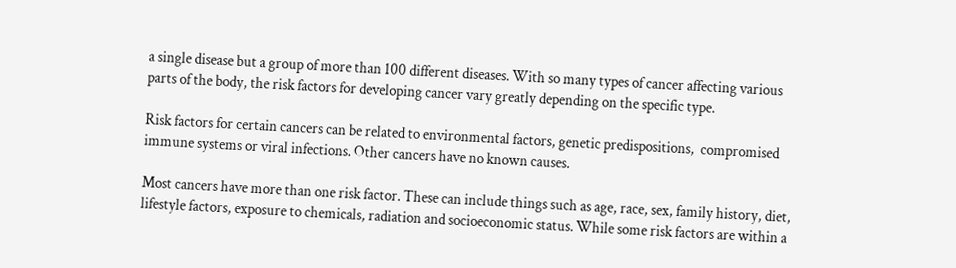a single disease but a group of more than 100 different diseases. With so many types of cancer affecting various parts of the body, the risk factors for developing cancer vary greatly depending on the specific type.

Risk factors for certain cancers can be related to environmental factors, genetic predispositions,  compromised immune systems or viral infections. Other cancers have no known causes.

Most cancers have more than one risk factor. These can include things such as age, race, sex, family history, diet, lifestyle factors, exposure to chemicals, radiation and socioeconomic status. While some risk factors are within a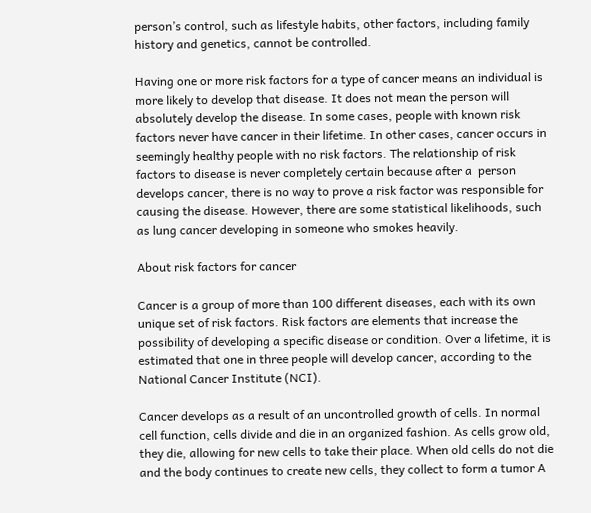person’s control, such as lifestyle habits, other factors, including family history and genetics, cannot be controlled.

Having one or more risk factors for a type of cancer means an individual is more likely to develop that disease. It does not mean the person will absolutely develop the disease. In some cases, people with known risk factors never have cancer in their lifetime. In other cases, cancer occurs in seemingly healthy people with no risk factors. The relationship of risk factors to disease is never completely certain because after a  person develops cancer, there is no way to prove a risk factor was responsible for causing the disease. However, there are some statistical likelihoods, such as lung cancer developing in someone who smokes heavily.

About risk factors for cancer

Cancer is a group of more than 100 different diseases, each with its own unique set of risk factors. Risk factors are elements that increase the possibility of developing a specific disease or condition. Over a lifetime, it is estimated that one in three people will develop cancer, according to the National Cancer Institute (NCI).

Cancer develops as a result of an uncontrolled growth of cells. In normal cell function, cells divide and die in an organized fashion. As cells grow old, they die, allowing for new cells to take their place. When old cells do not die and the body continues to create new cells, they collect to form a tumor A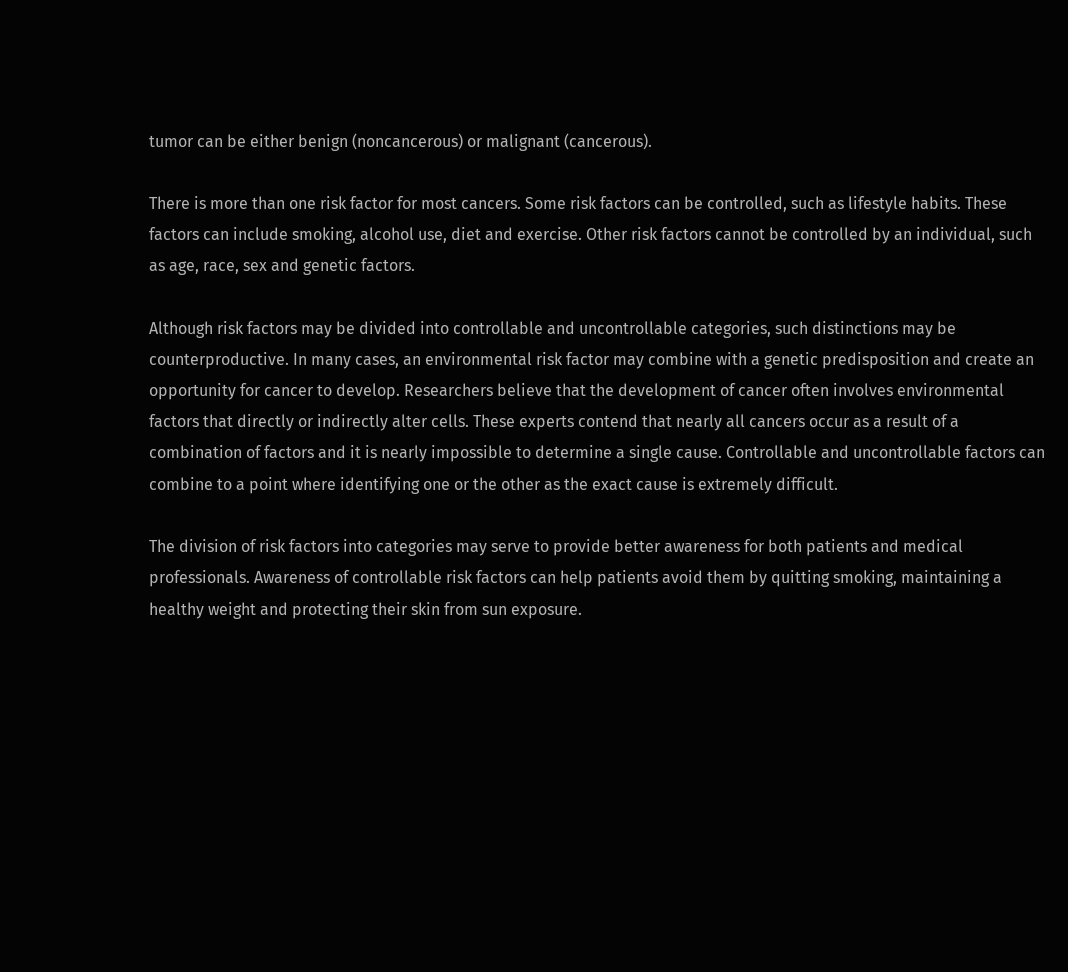tumor can be either benign (noncancerous) or malignant (cancerous).

There is more than one risk factor for most cancers. Some risk factors can be controlled, such as lifestyle habits. These factors can include smoking, alcohol use, diet and exercise. Other risk factors cannot be controlled by an individual, such as age, race, sex and genetic factors.

Although risk factors may be divided into controllable and uncontrollable categories, such distinctions may be counterproductive. In many cases, an environmental risk factor may combine with a genetic predisposition and create an opportunity for cancer to develop. Researchers believe that the development of cancer often involves environmental factors that directly or indirectly alter cells. These experts contend that nearly all cancers occur as a result of a combination of factors and it is nearly impossible to determine a single cause. Controllable and uncontrollable factors can combine to a point where identifying one or the other as the exact cause is extremely difficult.

The division of risk factors into categories may serve to provide better awareness for both patients and medical professionals. Awareness of controllable risk factors can help patients avoid them by quitting smoking, maintaining a healthy weight and protecting their skin from sun exposure.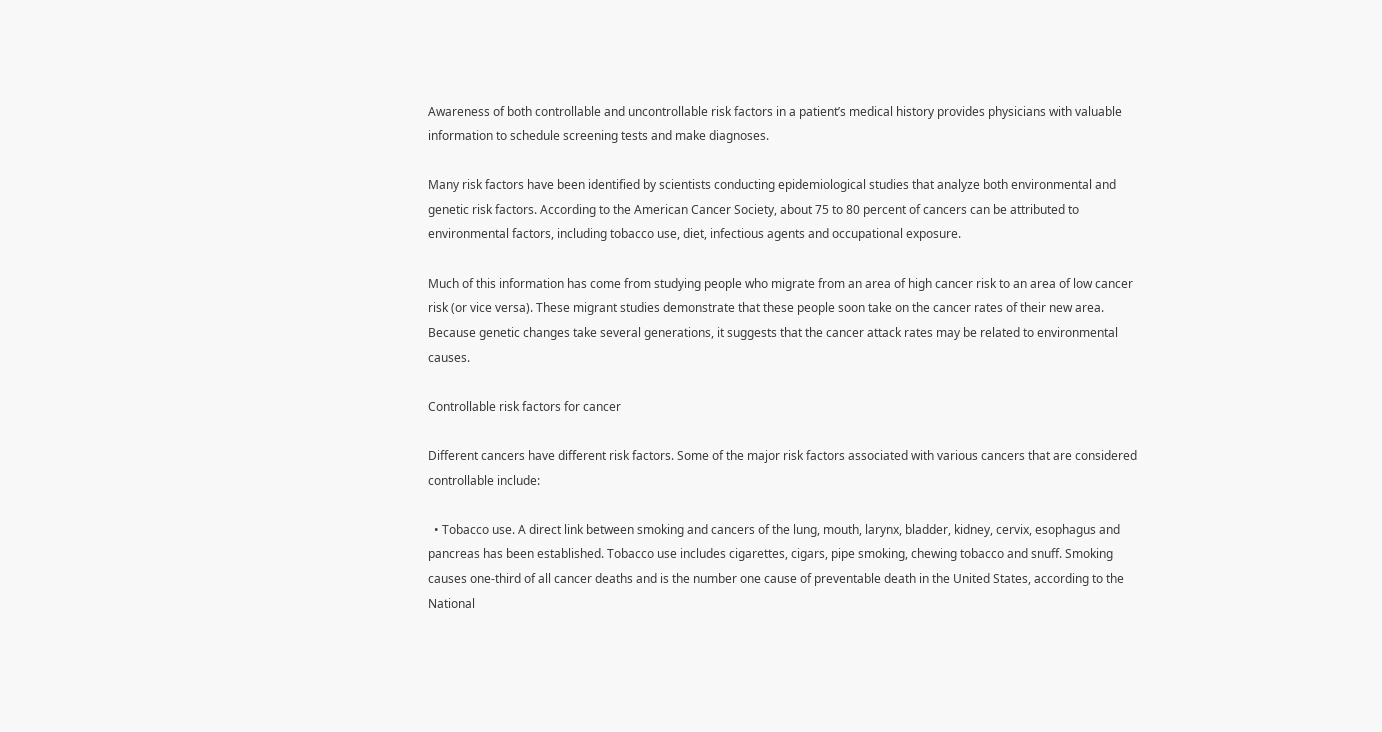Awareness of both controllable and uncontrollable risk factors in a patient’s medical history provides physicians with valuable information to schedule screening tests and make diagnoses.

Many risk factors have been identified by scientists conducting epidemiological studies that analyze both environmental and genetic risk factors. According to the American Cancer Society, about 75 to 80 percent of cancers can be attributed to environmental factors, including tobacco use, diet, infectious agents and occupational exposure.

Much of this information has come from studying people who migrate from an area of high cancer risk to an area of low cancer risk (or vice versa). These migrant studies demonstrate that these people soon take on the cancer rates of their new area. Because genetic changes take several generations, it suggests that the cancer attack rates may be related to environmental causes.

Controllable risk factors for cancer

Different cancers have different risk factors. Some of the major risk factors associated with various cancers that are considered controllable include:

  • Tobacco use. A direct link between smoking and cancers of the lung, mouth, larynx, bladder, kidney, cervix, esophagus and pancreas has been established. Tobacco use includes cigarettes, cigars, pipe smoking, chewing tobacco and snuff. Smoking causes one-third of all cancer deaths and is the number one cause of preventable death in the United States, according to the National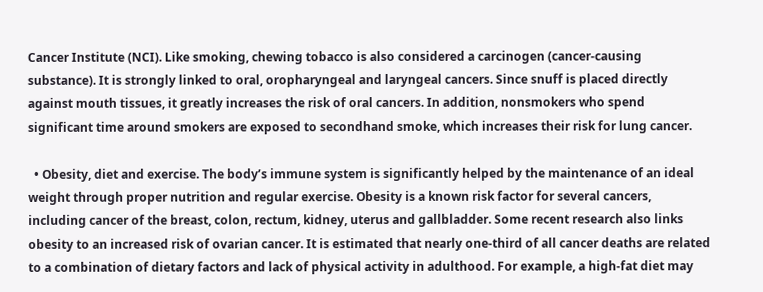Cancer Institute (NCI). Like smoking, chewing tobacco is also considered a carcinogen (cancer-causing substance). It is strongly linked to oral, oropharyngeal and laryngeal cancers. Since snuff is placed directly against mouth tissues, it greatly increases the risk of oral cancers. In addition, nonsmokers who spend significant time around smokers are exposed to secondhand smoke, which increases their risk for lung cancer.

  • Obesity, diet and exercise. The body’s immune system is significantly helped by the maintenance of an ideal weight through proper nutrition and regular exercise. Obesity is a known risk factor for several cancers, including cancer of the breast, colon, rectum, kidney, uterus and gallbladder. Some recent research also links obesity to an increased risk of ovarian cancer. It is estimated that nearly one-third of all cancer deaths are related to a combination of dietary factors and lack of physical activity in adulthood. For example, a high-fat diet may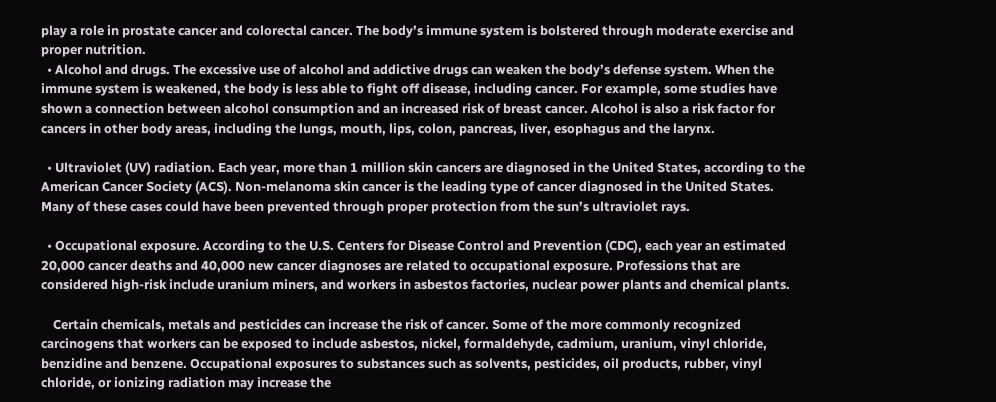play a role in prostate cancer and colorectal cancer. The body’s immune system is bolstered through moderate exercise and proper nutrition.
  • Alcohol and drugs. The excessive use of alcohol and addictive drugs can weaken the body’s defense system. When the immune system is weakened, the body is less able to fight off disease, including cancer. For example, some studies have shown a connection between alcohol consumption and an increased risk of breast cancer. Alcohol is also a risk factor for cancers in other body areas, including the lungs, mouth, lips, colon, pancreas, liver, esophagus and the larynx.

  • Ultraviolet (UV) radiation. Each year, more than 1 million skin cancers are diagnosed in the United States, according to the American Cancer Society (ACS). Non-melanoma skin cancer is the leading type of cancer diagnosed in the United States. Many of these cases could have been prevented through proper protection from the sun’s ultraviolet rays.

  • Occupational exposure. According to the U.S. Centers for Disease Control and Prevention (CDC), each year an estimated 20,000 cancer deaths and 40,000 new cancer diagnoses are related to occupational exposure. Professions that are considered high-risk include uranium miners, and workers in asbestos factories, nuclear power plants and chemical plants.

    Certain chemicals, metals and pesticides can increase the risk of cancer. Some of the more commonly recognized carcinogens that workers can be exposed to include asbestos, nickel, formaldehyde, cadmium, uranium, vinyl chloride, benzidine and benzene. Occupational exposures to substances such as solvents, pesticides, oil products, rubber, vinyl chloride, or ionizing radiation may increase the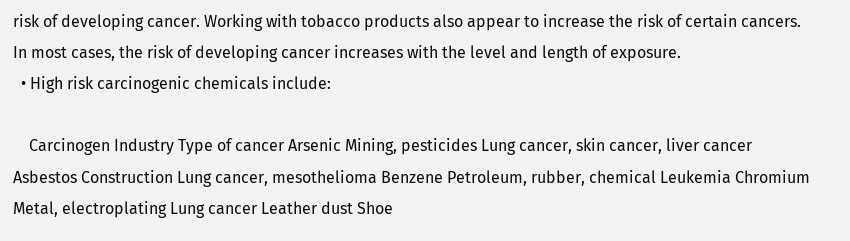risk of developing cancer. Working with tobacco products also appear to increase the risk of certain cancers. In most cases, the risk of developing cancer increases with the level and length of exposure.
  • High risk carcinogenic chemicals include:

    Carcinogen Industry Type of cancer Arsenic Mining, pesticides Lung cancer, skin cancer, liver cancer Asbestos Construction Lung cancer, mesothelioma Benzene Petroleum, rubber, chemical Leukemia Chromium Metal, electroplating Lung cancer Leather dust Shoe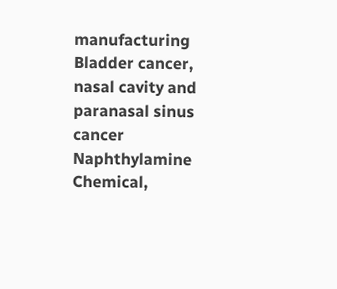manufacturing Bladder cancer, nasal cavity and paranasal sinus cancer Naphthylamine Chemical,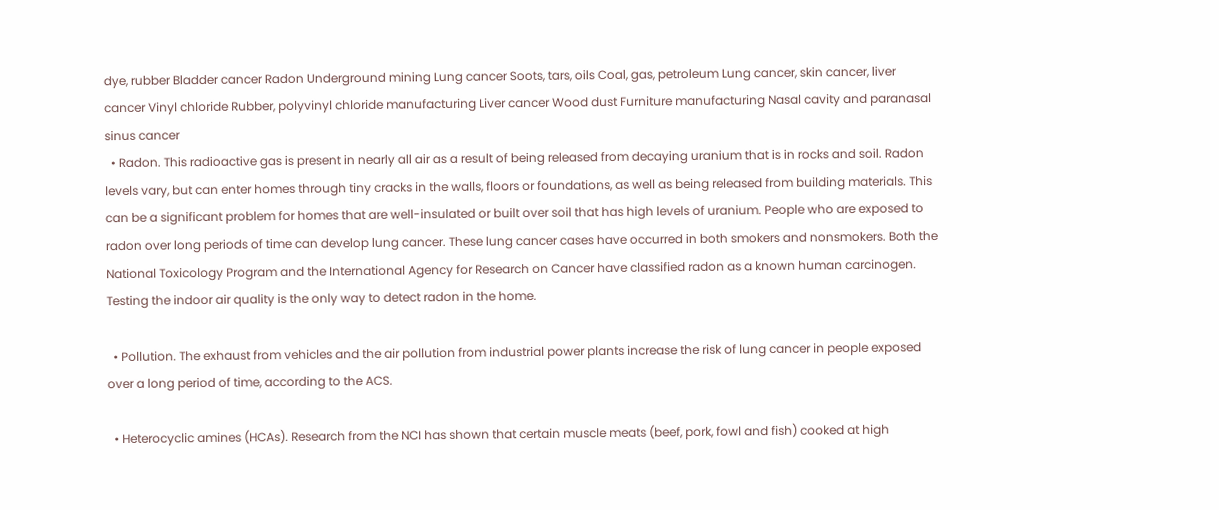dye, rubber Bladder cancer Radon Underground mining Lung cancer Soots, tars, oils Coal, gas, petroleum Lung cancer, skin cancer, liver cancer Vinyl chloride Rubber, polyvinyl chloride manufacturing Liver cancer Wood dust Furniture manufacturing Nasal cavity and paranasal sinus cancer
  • Radon. This radioactive gas is present in nearly all air as a result of being released from decaying uranium that is in rocks and soil. Radon levels vary, but can enter homes through tiny cracks in the walls, floors or foundations, as well as being released from building materials. This can be a significant problem for homes that are well-insulated or built over soil that has high levels of uranium. People who are exposed to radon over long periods of time can develop lung cancer. These lung cancer cases have occurred in both smokers and nonsmokers. Both the National Toxicology Program and the International Agency for Research on Cancer have classified radon as a known human carcinogen. Testing the indoor air quality is the only way to detect radon in the home.

  • Pollution. The exhaust from vehicles and the air pollution from industrial power plants increase the risk of lung cancer in people exposed over a long period of time, according to the ACS.

  • Heterocyclic amines (HCAs). Research from the NCI has shown that certain muscle meats (beef, pork, fowl and fish) cooked at high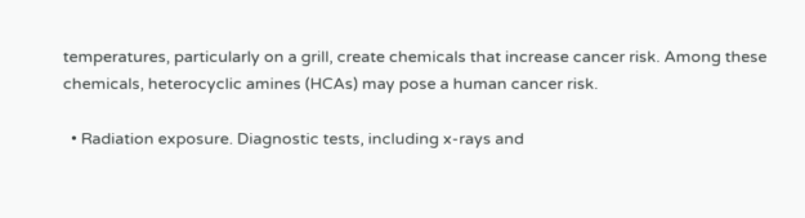temperatures, particularly on a grill, create chemicals that increase cancer risk. Among these chemicals, heterocyclic amines (HCAs) may pose a human cancer risk.

  • Radiation exposure. Diagnostic tests, including x-rays and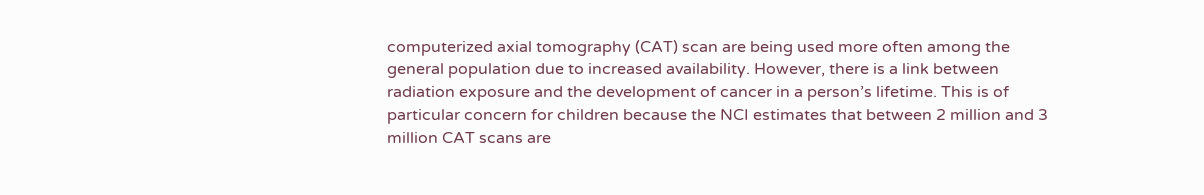computerized axial tomography (CAT) scan are being used more often among the general population due to increased availability. However, there is a link between radiation exposure and the development of cancer in a person’s lifetime. This is of particular concern for children because the NCI estimates that between 2 million and 3 million CAT scans are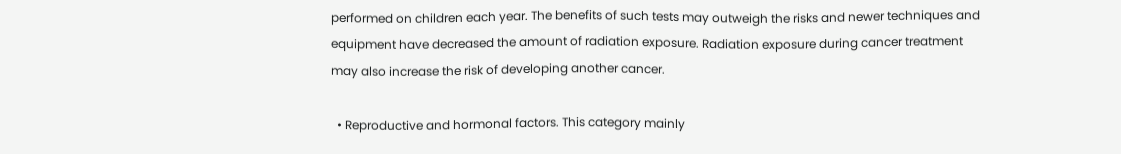performed on children each year. The benefits of such tests may outweigh the risks and newer techniques and equipment have decreased the amount of radiation exposure. Radiation exposure during cancer treatment may also increase the risk of developing another cancer.

  • Reproductive and hormonal factors. This category mainly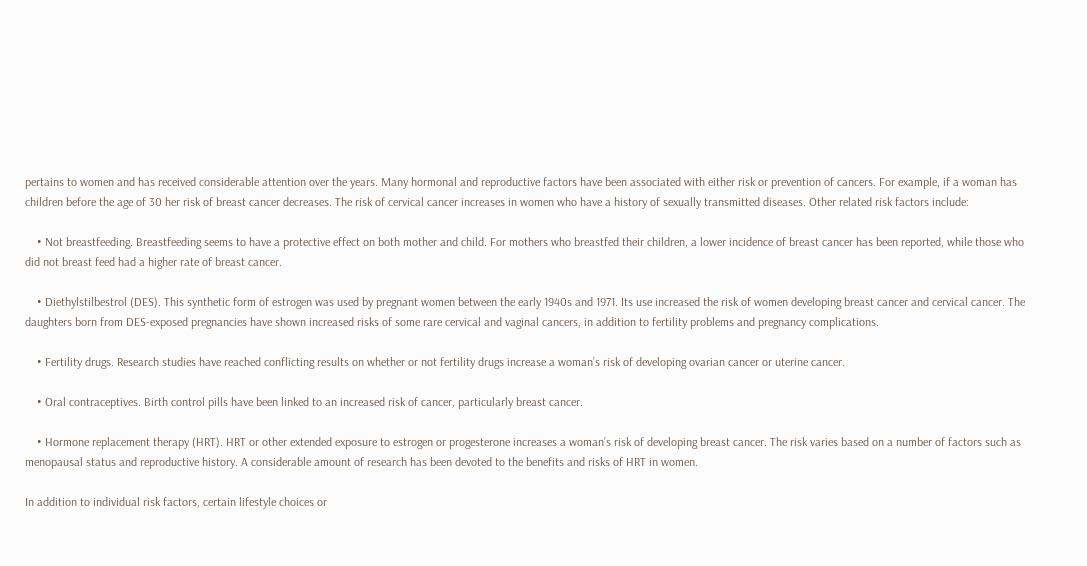pertains to women and has received considerable attention over the years. Many hormonal and reproductive factors have been associated with either risk or prevention of cancers. For example, if a woman has children before the age of 30 her risk of breast cancer decreases. The risk of cervical cancer increases in women who have a history of sexually transmitted diseases. Other related risk factors include:

    • Not breastfeeding. Breastfeeding seems to have a protective effect on both mother and child. For mothers who breastfed their children, a lower incidence of breast cancer has been reported, while those who did not breast feed had a higher rate of breast cancer.

    • Diethylstilbestrol (DES). This synthetic form of estrogen was used by pregnant women between the early 1940s and 1971. Its use increased the risk of women developing breast cancer and cervical cancer. The daughters born from DES-exposed pregnancies have shown increased risks of some rare cervical and vaginal cancers, in addition to fertility problems and pregnancy complications.

    • Fertility drugs. Research studies have reached conflicting results on whether or not fertility drugs increase a woman’s risk of developing ovarian cancer or uterine cancer.

    • Oral contraceptives. Birth control pills have been linked to an increased risk of cancer, particularly breast cancer.

    • Hormone replacement therapy (HRT). HRT or other extended exposure to estrogen or progesterone increases a woman’s risk of developing breast cancer. The risk varies based on a number of factors such as menopausal status and reproductive history. A considerable amount of research has been devoted to the benefits and risks of HRT in women.

In addition to individual risk factors, certain lifestyle choices or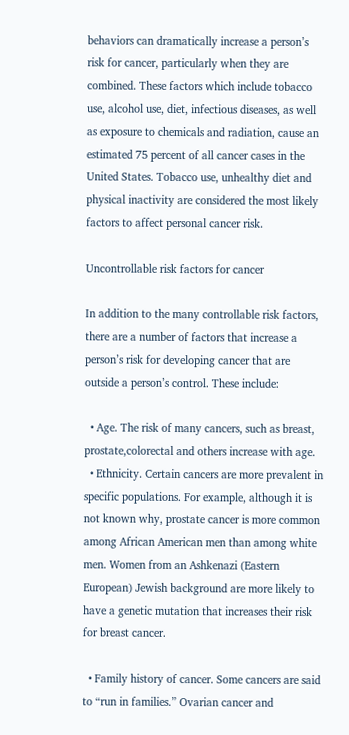behaviors can dramatically increase a person’s risk for cancer, particularly when they are combined. These factors which include tobacco use, alcohol use, diet, infectious diseases, as well as exposure to chemicals and radiation, cause an estimated 75 percent of all cancer cases in the United States. Tobacco use, unhealthy diet and physical inactivity are considered the most likely factors to affect personal cancer risk.

Uncontrollable risk factors for cancer

In addition to the many controllable risk factors, there are a number of factors that increase a person’s risk for developing cancer that are outside a person’s control. These include:

  • Age. The risk of many cancers, such as breast, prostate,colorectal and others increase with age.
  • Ethnicity. Certain cancers are more prevalent in specific populations. For example, although it is not known why, prostate cancer is more common among African American men than among white men. Women from an Ashkenazi (Eastern European) Jewish background are more likely to have a genetic mutation that increases their risk for breast cancer.

  • Family history of cancer. Some cancers are said to “run in families.” Ovarian cancer and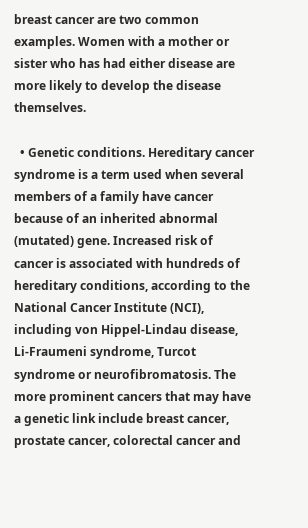breast cancer are two common examples. Women with a mother or sister who has had either disease are more likely to develop the disease themselves.

  • Genetic conditions. Hereditary cancer syndrome is a term used when several members of a family have cancer because of an inherited abnormal (mutated) gene. Increased risk of cancer is associated with hundreds of hereditary conditions, according to the National Cancer Institute (NCI), including von Hippel-Lindau disease, Li-Fraumeni syndrome, Turcot syndrome or neurofibromatosis. The more prominent cancers that may have a genetic link include breast cancer, prostate cancer, colorectal cancer and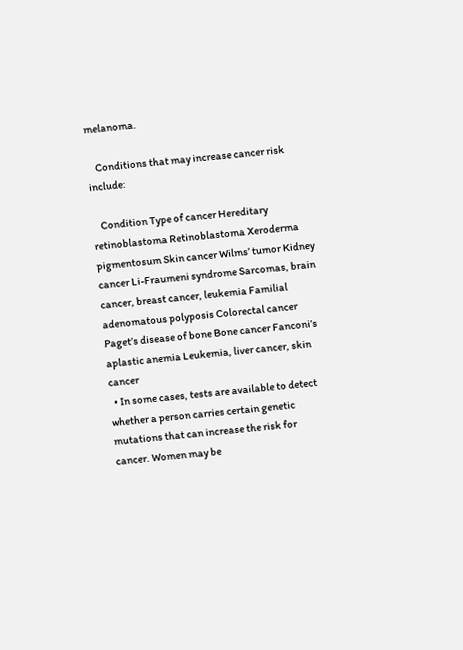melanoma.

    Conditions that may increase cancer risk include:

    Condition Type of cancer Hereditary retinoblastoma Retinoblastoma Xeroderma pigmentosum Skin cancer Wilms’ tumor Kidney cancer Li-Fraumeni syndrome Sarcomas, brain cancer, breast cancer, leukemia Familial adenomatous polyposis Colorectal cancer Paget’s disease of bone Bone cancer Fanconi’s aplastic anemia Leukemia, liver cancer, skin cancer
  • In some cases, tests are available to detect whether a person carries certain genetic mutations that can increase the risk for cancer. Women may be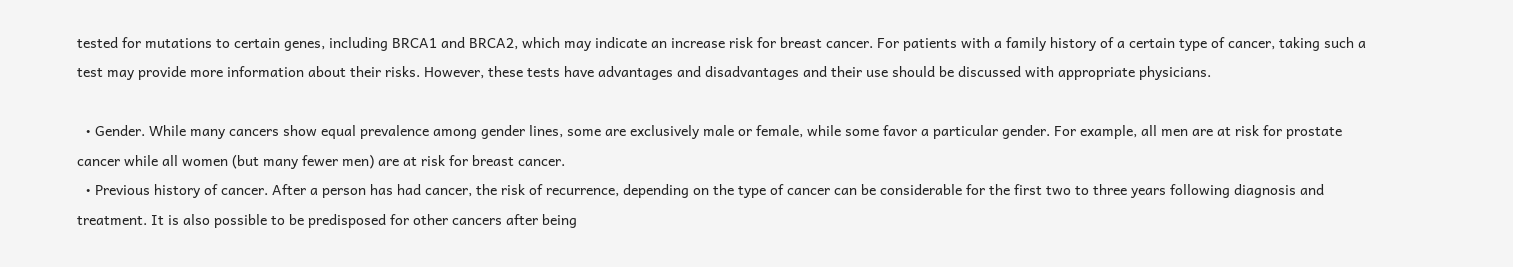tested for mutations to certain genes, including BRCA1 and BRCA2, which may indicate an increase risk for breast cancer. For patients with a family history of a certain type of cancer, taking such a test may provide more information about their risks. However, these tests have advantages and disadvantages and their use should be discussed with appropriate physicians.

  • Gender. While many cancers show equal prevalence among gender lines, some are exclusively male or female, while some favor a particular gender. For example, all men are at risk for prostate cancer while all women (but many fewer men) are at risk for breast cancer.
  • Previous history of cancer. After a person has had cancer, the risk of recurrence, depending on the type of cancer can be considerable for the first two to three years following diagnosis and treatment. It is also possible to be predisposed for other cancers after being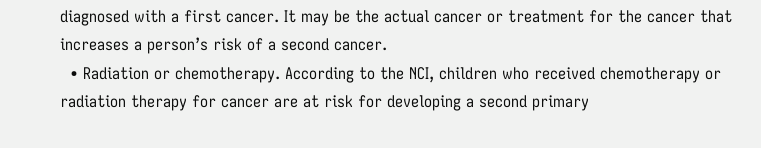diagnosed with a first cancer. It may be the actual cancer or treatment for the cancer that increases a person’s risk of a second cancer.
  • Radiation or chemotherapy. According to the NCI, children who received chemotherapy or radiation therapy for cancer are at risk for developing a second primary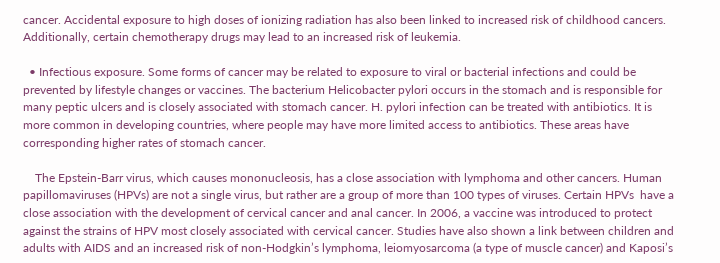cancer. Accidental exposure to high doses of ionizing radiation has also been linked to increased risk of childhood cancers. Additionally, certain chemotherapy drugs may lead to an increased risk of leukemia.

  • Infectious exposure. Some forms of cancer may be related to exposure to viral or bacterial infections and could be prevented by lifestyle changes or vaccines. The bacterium Helicobacter pylori occurs in the stomach and is responsible for many peptic ulcers and is closely associated with stomach cancer. H. pylori infection can be treated with antibiotics. It is more common in developing countries, where people may have more limited access to antibiotics. These areas have corresponding higher rates of stomach cancer.

    The Epstein-Barr virus, which causes mononucleosis, has a close association with lymphoma and other cancers. Human papillomaviruses (HPVs) are not a single virus, but rather are a group of more than 100 types of viruses. Certain HPVs  have a close association with the development of cervical cancer and anal cancer. In 2006, a vaccine was introduced to protect against the strains of HPV most closely associated with cervical cancer. Studies have also shown a link between children and adults with AIDS and an increased risk of non-Hodgkin’s lymphoma, leiomyosarcoma (a type of muscle cancer) and Kaposi’s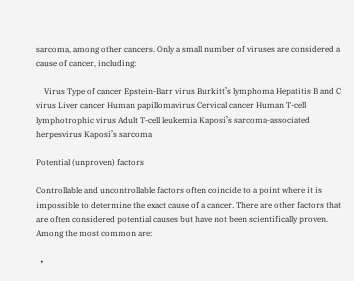sarcoma, among other cancers. Only a small number of viruses are considered a cause of cancer, including:

    Virus Type of cancer Epstein-Barr virus Burkitt’s lymphoma Hepatitis B and C virus Liver cancer Human papillomavirus Cervical cancer Human T-cell lymphotrophic virus Adult T-cell leukemia Kaposi’s sarcoma-associated herpesvirus Kaposi’s sarcoma

Potential (unproven) factors

Controllable and uncontrollable factors often coincide to a point where it is impossible to determine the exact cause of a cancer. There are other factors that are often considered potential causes but have not been scientifically proven. Among the most common are:

  •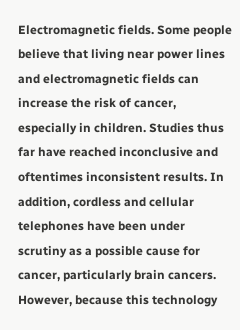Electromagnetic fields. Some people believe that living near power lines and electromagnetic fields can increase the risk of cancer, especially in children. Studies thus far have reached inconclusive and oftentimes inconsistent results. In addition, cordless and cellular telephones have been under scrutiny as a possible cause for cancer, particularly brain cancers. However, because this technology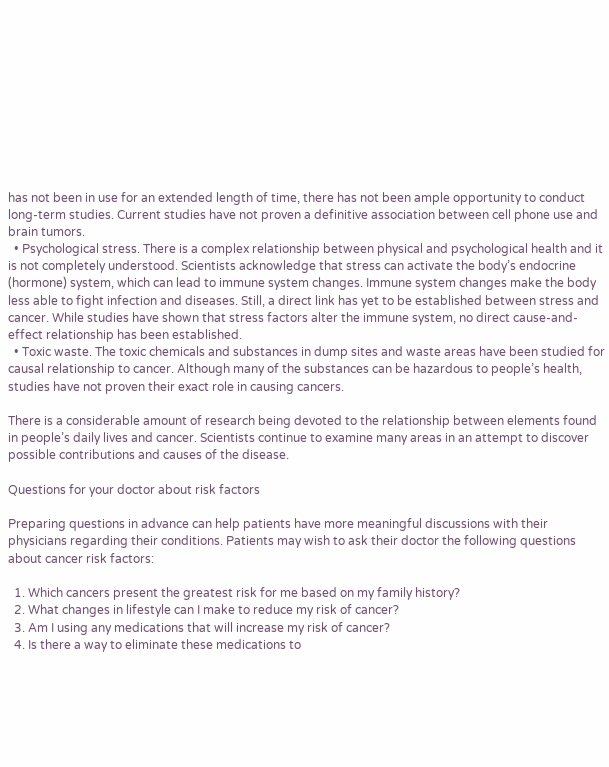has not been in use for an extended length of time, there has not been ample opportunity to conduct long-term studies. Current studies have not proven a definitive association between cell phone use and brain tumors.
  • Psychological stress. There is a complex relationship between physical and psychological health and it is not completely understood. Scientists acknowledge that stress can activate the body’s endocrine (hormone) system, which can lead to immune system changes. Immune system changes make the body less able to fight infection and diseases. Still, a direct link has yet to be established between stress and cancer. While studies have shown that stress factors alter the immune system, no direct cause-and-effect relationship has been established.
  • Toxic waste. The toxic chemicals and substances in dump sites and waste areas have been studied for causal relationship to cancer. Although many of the substances can be hazardous to people’s health, studies have not proven their exact role in causing cancers.

There is a considerable amount of research being devoted to the relationship between elements found in people’s daily lives and cancer. Scientists continue to examine many areas in an attempt to discover possible contributions and causes of the disease.

Questions for your doctor about risk factors

Preparing questions in advance can help patients have more meaningful discussions with their physicians regarding their conditions. Patients may wish to ask their doctor the following questions about cancer risk factors:

  1. Which cancers present the greatest risk for me based on my family history?
  2. What changes in lifestyle can I make to reduce my risk of cancer?
  3. Am I using any medications that will increase my risk of cancer?
  4. Is there a way to eliminate these medications to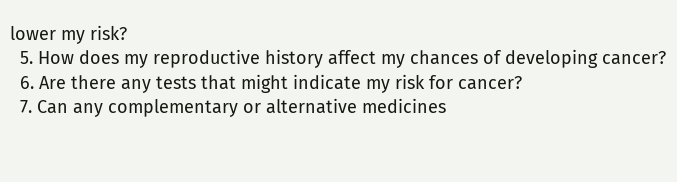lower my risk?
  5. How does my reproductive history affect my chances of developing cancer?
  6. Are there any tests that might indicate my risk for cancer?
  7. Can any complementary or alternative medicines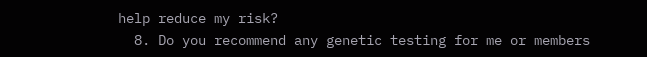help reduce my risk?
  8. Do you recommend any genetic testing for me or members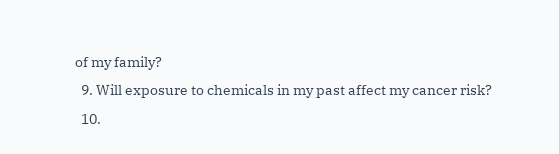of my family?
  9. Will exposure to chemicals in my past affect my cancer risk?
  10.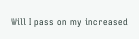Will I pass on my increased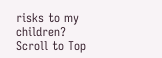risks to my children?
Scroll to Top